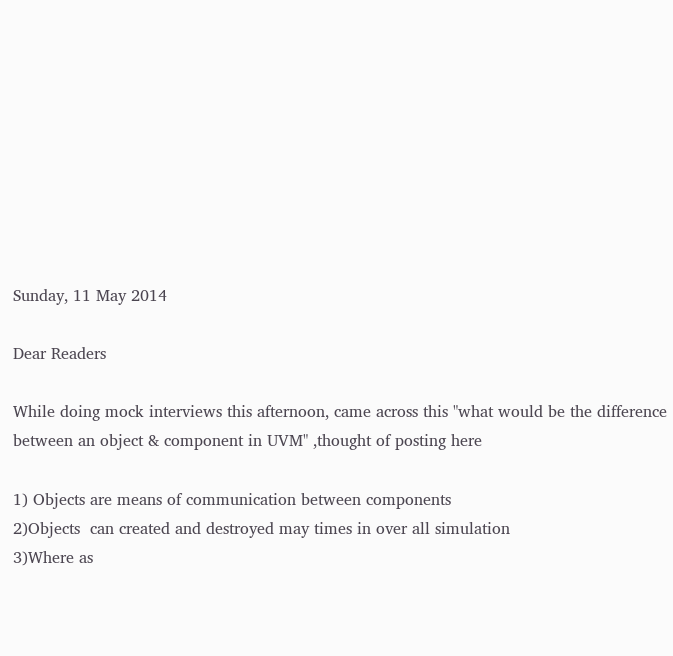Sunday, 11 May 2014

Dear Readers

While doing mock interviews this afternoon, came across this "what would be the difference between an object & component in UVM" ,thought of posting here

1) Objects are means of communication between components
2)Objects  can created and destroyed may times in over all simulation
3)Where as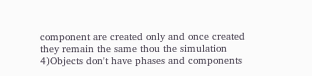component are created only and once created they remain the same thou the simulation
4)Objects don't have phases and components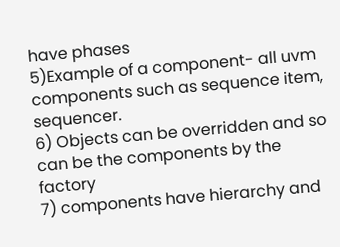have phases
5)Example of a component- all uvm components such as sequence item, sequencer.
6) Objects can be overridden and so can be the components by the factory
7) components have hierarchy and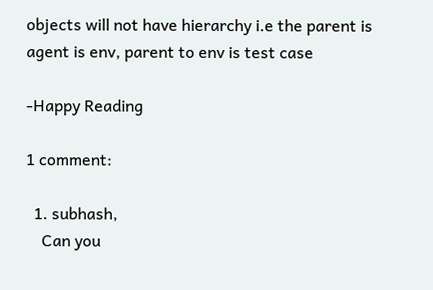objects will not have hierarchy i.e the parent is agent is env, parent to env is test case

-Happy Reading

1 comment:

  1. subhash,
    Can you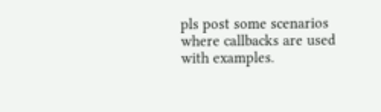pls post some scenarios where callbacks are used with examples.